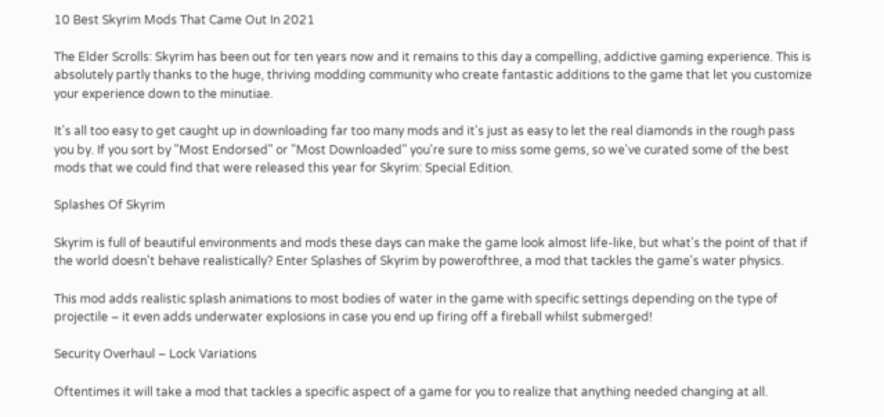10 Best Skyrim Mods That Came Out In 2021

The Elder Scrolls: Skyrim has been out for ten years now and it remains to this day a compelling, addictive gaming experience. This is absolutely partly thanks to the huge, thriving modding community who create fantastic additions to the game that let you customize your experience down to the minutiae.

It's all too easy to get caught up in downloading far too many mods and it's just as easy to let the real diamonds in the rough pass you by. If you sort by "Most Endorsed" or "Most Downloaded" you're sure to miss some gems, so we've curated some of the best mods that we could find that were released this year for Skyrim: Special Edition.

Splashes Of Skyrim

Skyrim is full of beautiful environments and mods these days can make the game look almost life-like, but what's the point of that if the world doesn't behave realistically? Enter Splashes of Skyrim by powerofthree, a mod that tackles the game's water physics.

This mod adds realistic splash animations to most bodies of water in the game with specific settings depending on the type of projectile – it even adds underwater explosions in case you end up firing off a fireball whilst submerged!

Security Overhaul – Lock Variations

Oftentimes it will take a mod that tackles a specific aspect of a game for you to realize that anything needed changing at all.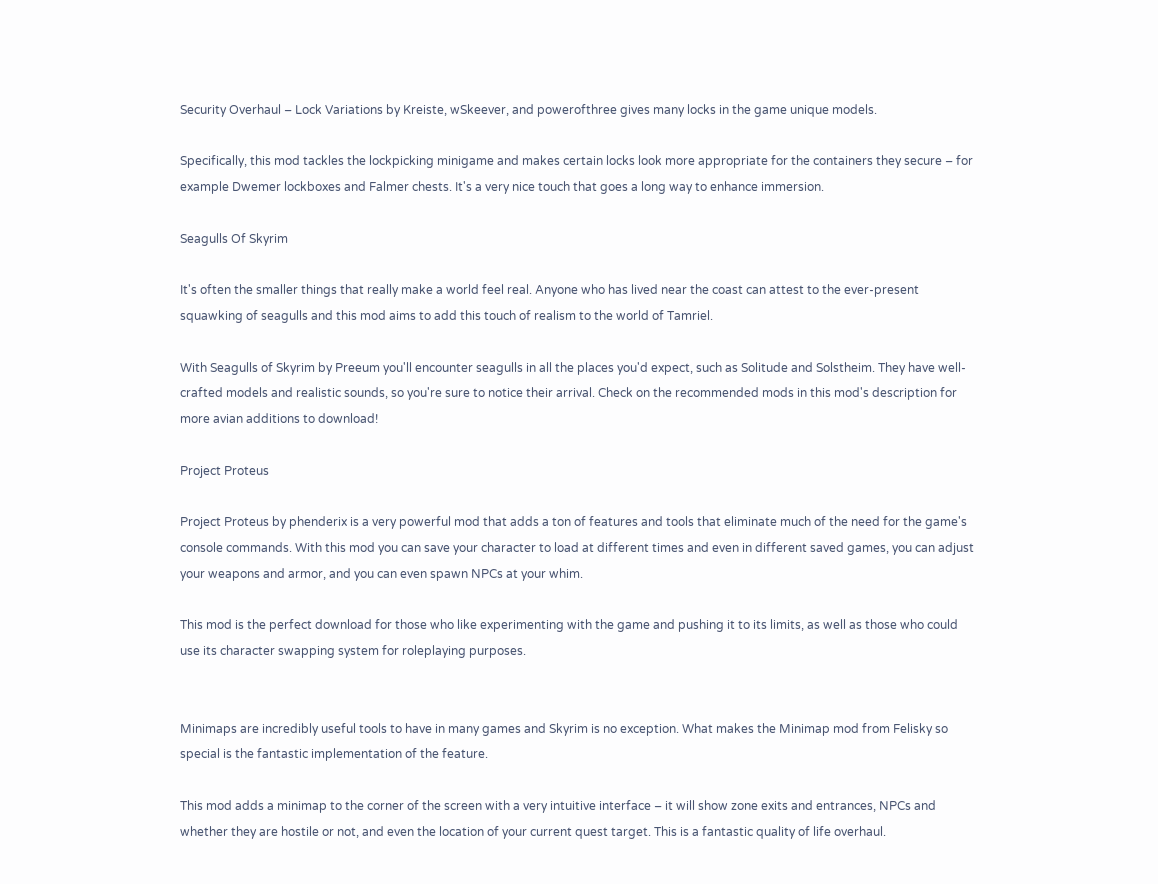Security Overhaul – Lock Variations by Kreiste, wSkeever, and powerofthree gives many locks in the game unique models.

Specifically, this mod tackles the lockpicking minigame and makes certain locks look more appropriate for the containers they secure – for example Dwemer lockboxes and Falmer chests. It's a very nice touch that goes a long way to enhance immersion.

Seagulls Of Skyrim

It's often the smaller things that really make a world feel real. Anyone who has lived near the coast can attest to the ever-present squawking of seagulls and this mod aims to add this touch of realism to the world of Tamriel.

With Seagulls of Skyrim by Preeum you'll encounter seagulls in all the places you'd expect, such as Solitude and Solstheim. They have well-crafted models and realistic sounds, so you're sure to notice their arrival. Check on the recommended mods in this mod's description for more avian additions to download!

Project Proteus

Project Proteus by phenderix is a very powerful mod that adds a ton of features and tools that eliminate much of the need for the game's console commands. With this mod you can save your character to load at different times and even in different saved games, you can adjust your weapons and armor, and you can even spawn NPCs at your whim.

This mod is the perfect download for those who like experimenting with the game and pushing it to its limits, as well as those who could use its character swapping system for roleplaying purposes.


Minimaps are incredibly useful tools to have in many games and Skyrim is no exception. What makes the Minimap mod from Felisky so special is the fantastic implementation of the feature.

This mod adds a minimap to the corner of the screen with a very intuitive interface – it will show zone exits and entrances, NPCs and whether they are hostile or not, and even the location of your current quest target. This is a fantastic quality of life overhaul.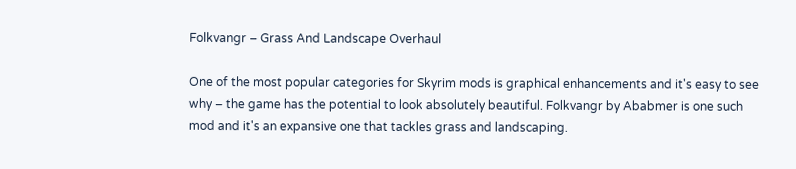Folkvangr – Grass And Landscape Overhaul

One of the most popular categories for Skyrim mods is graphical enhancements and it's easy to see why – the game has the potential to look absolutely beautiful. Folkvangr by Ababmer is one such mod and it's an expansive one that tackles grass and landscaping.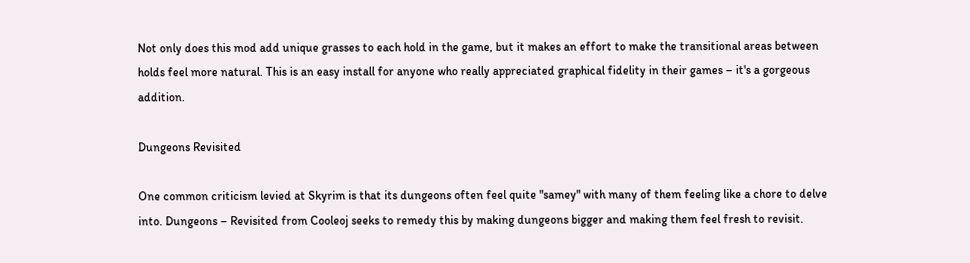Not only does this mod add unique grasses to each hold in the game, but it makes an effort to make the transitional areas between holds feel more natural. This is an easy install for anyone who really appreciated graphical fidelity in their games – it's a gorgeous addition.

Dungeons Revisited

One common criticism levied at Skyrim is that its dungeons often feel quite "samey" with many of them feeling like a chore to delve into. Dungeons – Revisited from Cooleoj seeks to remedy this by making dungeons bigger and making them feel fresh to revisit.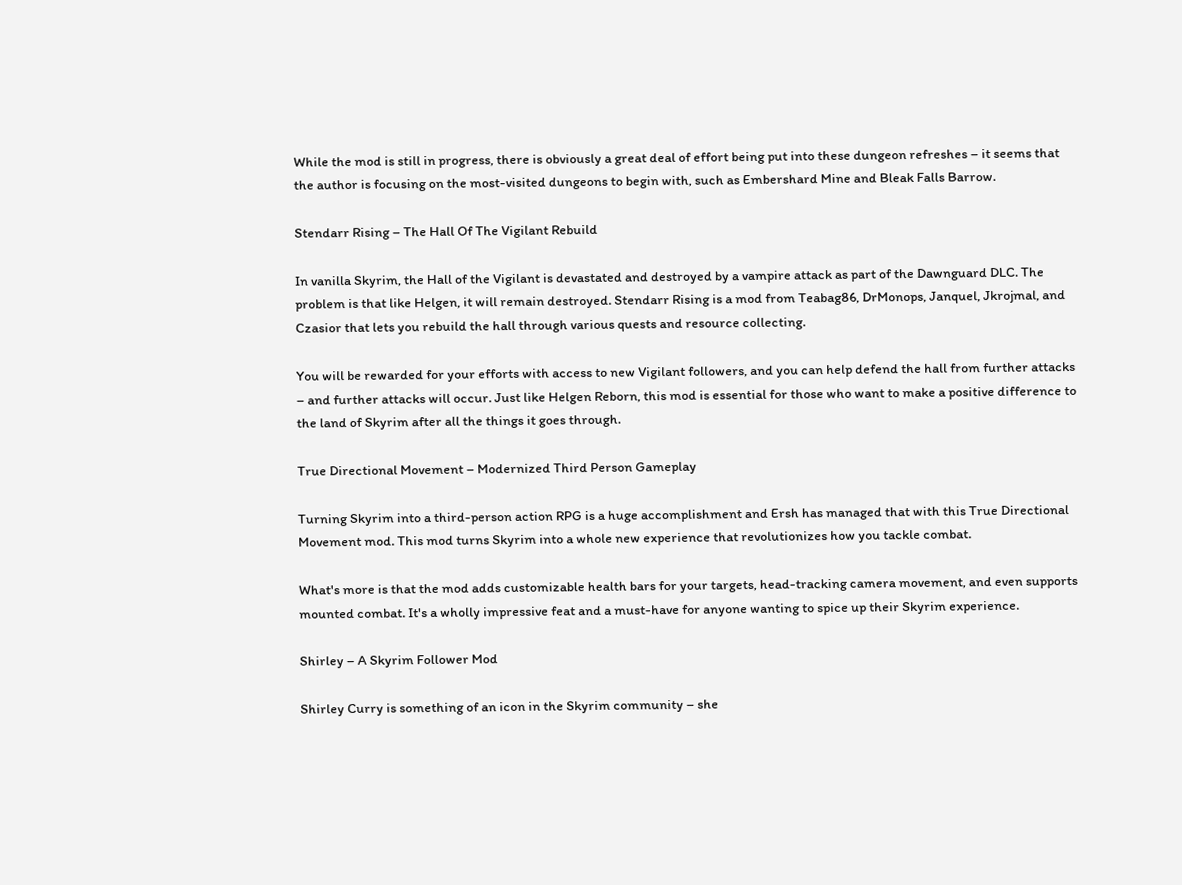While the mod is still in progress, there is obviously a great deal of effort being put into these dungeon refreshes – it seems that the author is focusing on the most-visited dungeons to begin with, such as Embershard Mine and Bleak Falls Barrow.

Stendarr Rising – The Hall Of The Vigilant Rebuild

In vanilla Skyrim, the Hall of the Vigilant is devastated and destroyed by a vampire attack as part of the Dawnguard DLC. The problem is that like Helgen, it will remain destroyed. Stendarr Rising is a mod from Teabag86, DrMonops, Janquel, Jkrojmal, and Czasior that lets you rebuild the hall through various quests and resource collecting.

You will be rewarded for your efforts with access to new Vigilant followers, and you can help defend the hall from further attacks – and further attacks will occur. Just like Helgen Reborn, this mod is essential for those who want to make a positive difference to the land of Skyrim after all the things it goes through.

True Directional Movement – Modernized Third Person Gameplay

Turning Skyrim into a third-person action RPG is a huge accomplishment and Ersh has managed that with this True Directional Movement mod. This mod turns Skyrim into a whole new experience that revolutionizes how you tackle combat.

What's more is that the mod adds customizable health bars for your targets, head-tracking camera movement, and even supports mounted combat. It's a wholly impressive feat and a must-have for anyone wanting to spice up their Skyrim experience.

Shirley – A Skyrim Follower Mod

Shirley Curry is something of an icon in the Skyrim community – she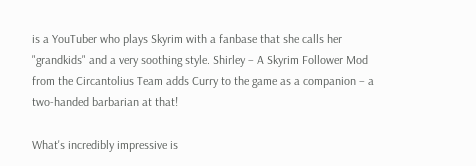is a YouTuber who plays Skyrim with a fanbase that she calls her "grandkids" and a very soothing style. Shirley – A Skyrim Follower Mod from the Circantolius Team adds Curry to the game as a companion – a two-handed barbarian at that!

What's incredibly impressive is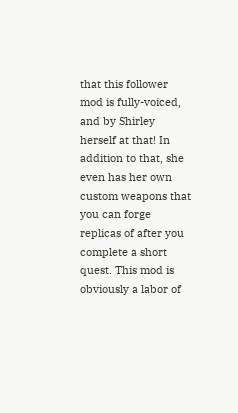that this follower mod is fully-voiced, and by Shirley herself at that! In addition to that, she even has her own custom weapons that you can forge replicas of after you complete a short quest. This mod is obviously a labor of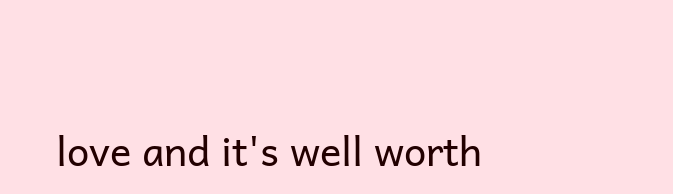love and it's well worth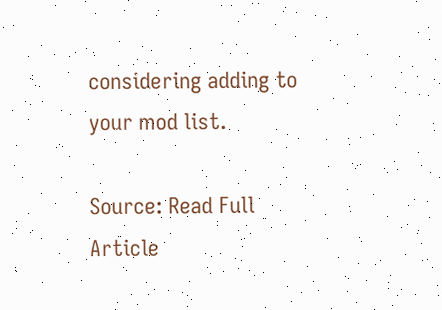considering adding to your mod list.

Source: Read Full Article